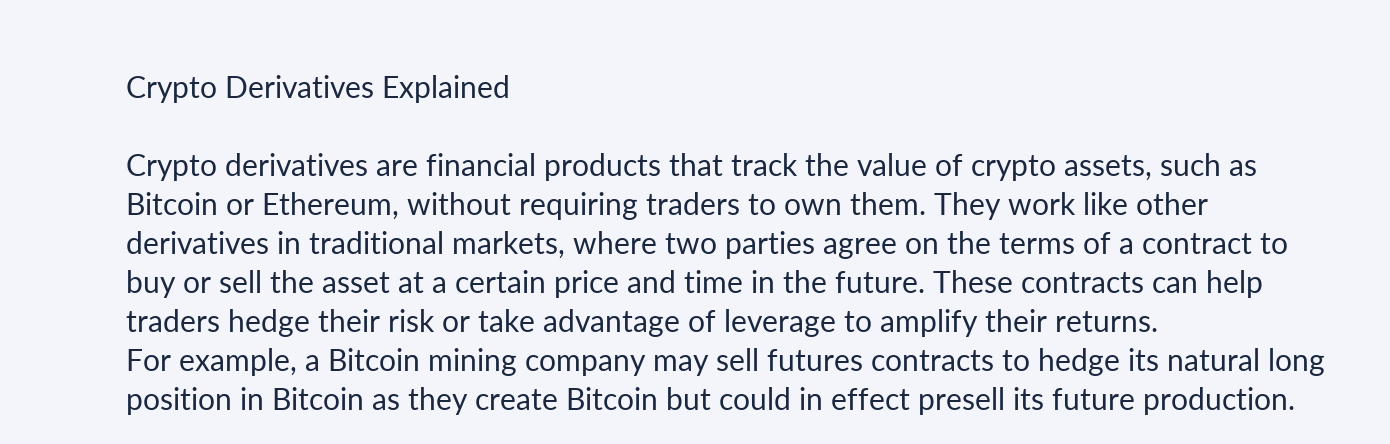Crypto Derivatives Explained

Crypto derivatives are financial products that track the value of crypto assets, such as Bitcoin or Ethereum, without requiring traders to own them. They work like other derivatives in traditional markets, where two parties agree on the terms of a contract to buy or sell the asset at a certain price and time in the future. These contracts can help traders hedge their risk or take advantage of leverage to amplify their returns.
For example, a Bitcoin mining company may sell futures contracts to hedge its natural long position in Bitcoin as they create Bitcoin but could in effect presell its future production.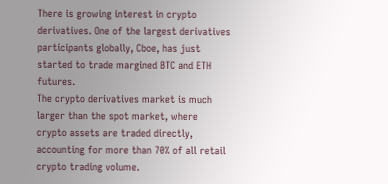There is growing interest in crypto derivatives. One of the largest derivatives participants globally, Cboe, has just started to trade margined BTC and ETH futures.
The crypto derivatives market is much larger than the spot market, where crypto assets are traded directly, accounting for more than 70% of all retail crypto trading volume.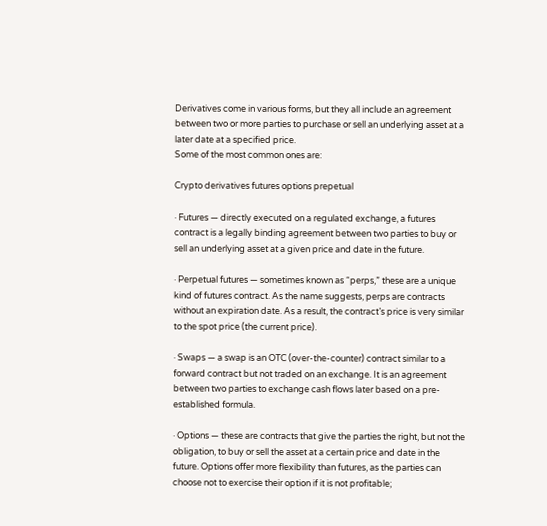Derivatives come in various forms, but they all include an agreement between two or more parties to purchase or sell an underlying asset at a later date at a specified price.
Some of the most common ones are:

Crypto derivatives futures options prepetual

· Futures — directly executed on a regulated exchange, a futures contract is a legally binding agreement between two parties to buy or sell an underlying asset at a given price and date in the future.

· Perpetual futures — sometimes known as “perps,” these are a unique kind of futures contract. As the name suggests, perps are contracts without an expiration date. As a result, the contract’s price is very similar to the spot price (the current price).

· Swaps — a swap is an OTC (over-the-counter) contract similar to a forward contract but not traded on an exchange. It is an agreement between two parties to exchange cash flows later based on a pre-established formula.

· Options — these are contracts that give the parties the right, but not the obligation, to buy or sell the asset at a certain price and date in the future. Options offer more flexibility than futures, as the parties can choose not to exercise their option if it is not profitable;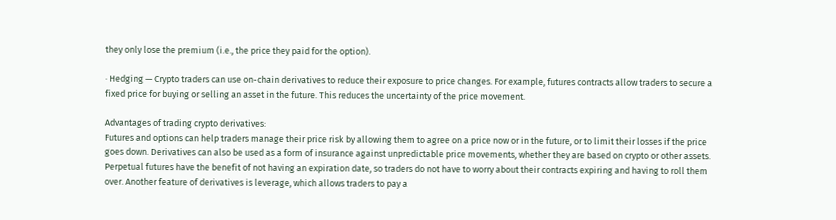they only lose the premium (i.e., the price they paid for the option).

· Hedging — Crypto traders can use on-chain derivatives to reduce their exposure to price changes. For example, futures contracts allow traders to secure a fixed price for buying or selling an asset in the future. This reduces the uncertainty of the price movement.

Advantages of trading crypto derivatives:
Futures and options can help traders manage their price risk by allowing them to agree on a price now or in the future, or to limit their losses if the price goes down. Derivatives can also be used as a form of insurance against unpredictable price movements, whether they are based on crypto or other assets. Perpetual futures have the benefit of not having an expiration date, so traders do not have to worry about their contracts expiring and having to roll them over. Another feature of derivatives is leverage, which allows traders to pay a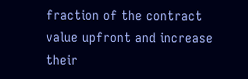fraction of the contract value upfront and increase their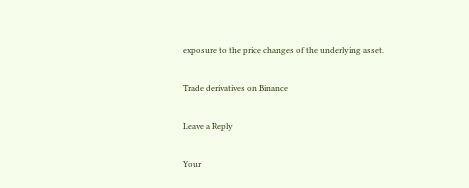exposure to the price changes of the underlying asset.

Trade derivatives on Binance

Leave a Reply

Your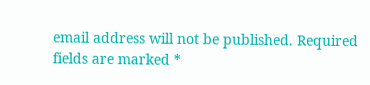email address will not be published. Required fields are marked *